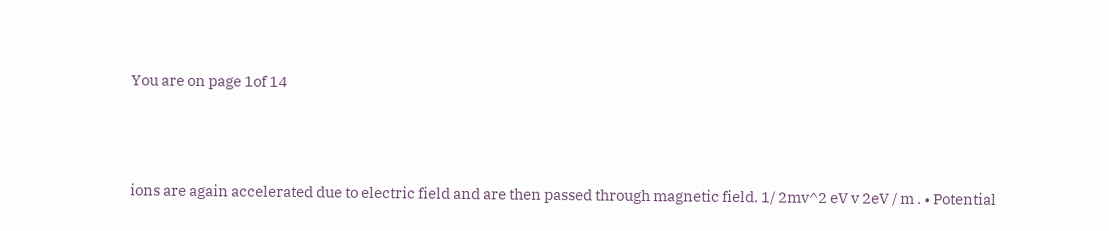You are on page 1of 14



ions are again accelerated due to electric field and are then passed through magnetic field. 1/ 2mv^2 eV v 2eV / m . • Potential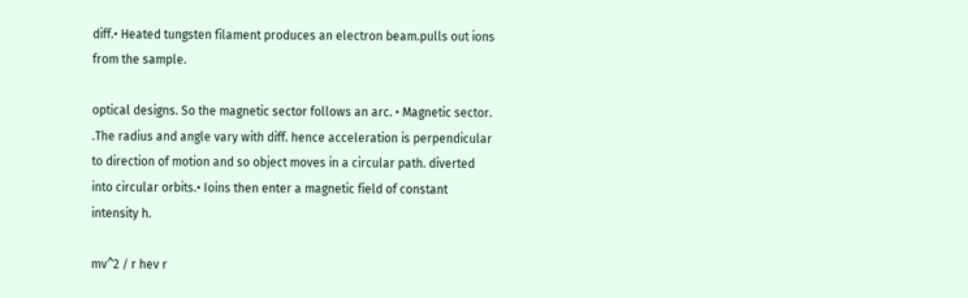diff.• Heated tungsten filament produces an electron beam.pulls out ions from the sample.

optical designs. So the magnetic sector follows an arc. • Magnetic sector. .The radius and angle vary with diff. hence acceleration is perpendicular to direction of motion and so object moves in a circular path. diverted into circular orbits.• Ioins then enter a magnetic field of constant intensity h.

mv^2 / r hev r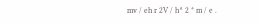mv / eh r 2V / h^ 2 * m / e .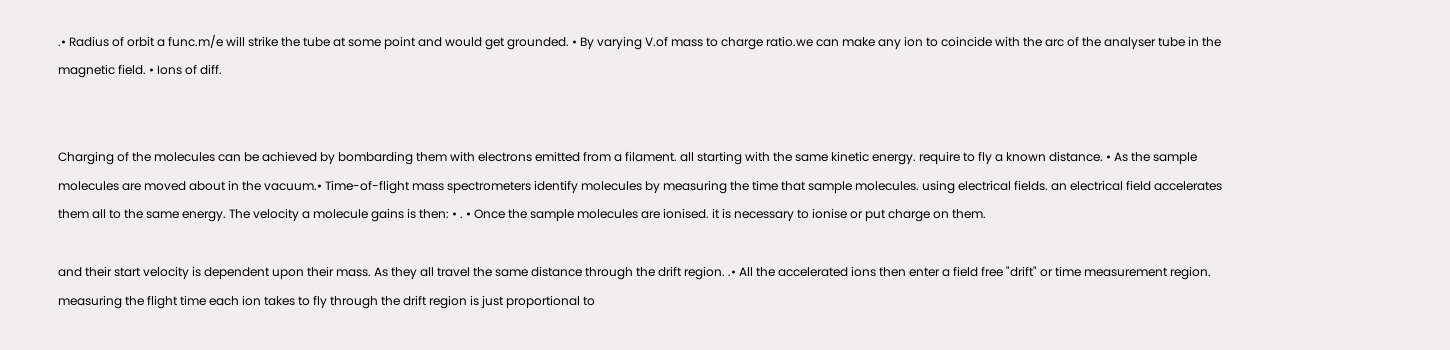.• Radius of orbit a func.m/e will strike the tube at some point and would get grounded. • By varying V.of mass to charge ratio.we can make any ion to coincide with the arc of the analyser tube in the magnetic field. • Ions of diff.


Charging of the molecules can be achieved by bombarding them with electrons emitted from a filament. all starting with the same kinetic energy. require to fly a known distance. • As the sample molecules are moved about in the vacuum.• Time-of-flight mass spectrometers identify molecules by measuring the time that sample molecules. using electrical fields. an electrical field accelerates them all to the same energy. The velocity a molecule gains is then: • . • Once the sample molecules are ionised. it is necessary to ionise or put charge on them.

and their start velocity is dependent upon their mass. As they all travel the same distance through the drift region. .• All the accelerated ions then enter a field free "drift" or time measurement region. measuring the flight time each ion takes to fly through the drift region is just proportional to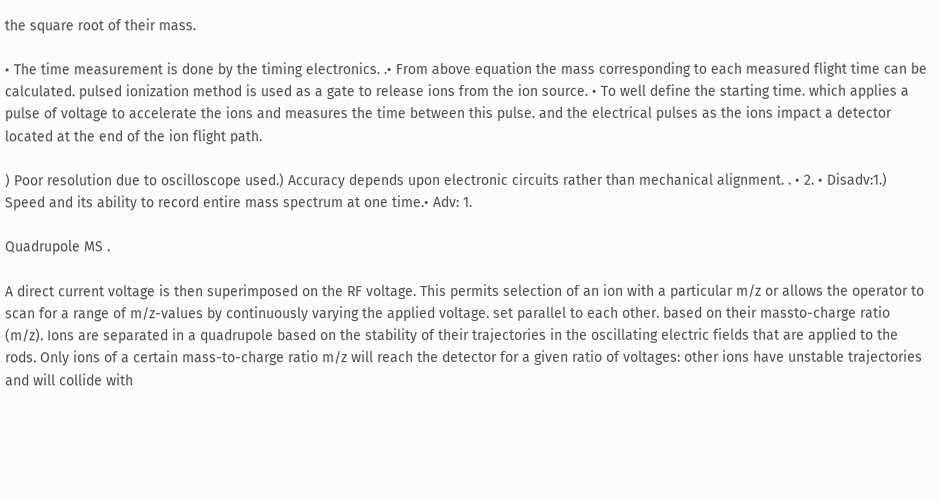the square root of their mass.

• The time measurement is done by the timing electronics. .• From above equation the mass corresponding to each measured flight time can be calculated. pulsed ionization method is used as a gate to release ions from the ion source. • To well define the starting time. which applies a pulse of voltage to accelerate the ions and measures the time between this pulse. and the electrical pulses as the ions impact a detector located at the end of the ion flight path.

) Poor resolution due to oscilloscope used.) Accuracy depends upon electronic circuits rather than mechanical alignment. . • 2. • Disadv:1.) Speed and its ability to record entire mass spectrum at one time.• Adv: 1.

Quadrupole MS .

A direct current voltage is then superimposed on the RF voltage. This permits selection of an ion with a particular m/z or allows the operator to scan for a range of m/z-values by continuously varying the applied voltage. set parallel to each other. based on their massto-charge ratio (m/z). Ions are separated in a quadrupole based on the stability of their trajectories in the oscillating electric fields that are applied to the rods. Only ions of a certain mass-to-charge ratio m/z will reach the detector for a given ratio of voltages: other ions have unstable trajectories and will collide with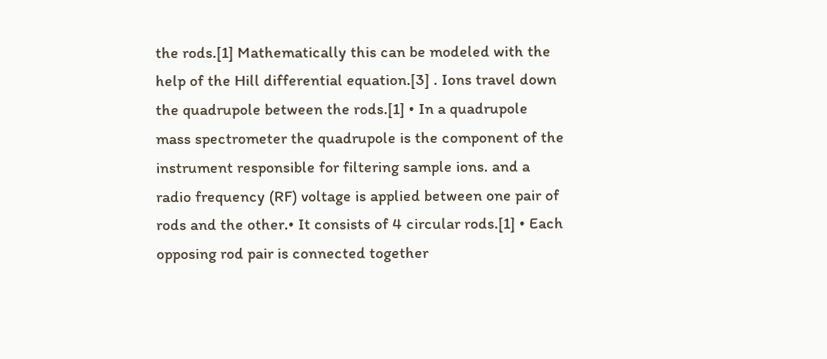the rods.[1] Mathematically this can be modeled with the help of the Hill differential equation.[3] . Ions travel down the quadrupole between the rods.[1] • In a quadrupole mass spectrometer the quadrupole is the component of the instrument responsible for filtering sample ions. and a radio frequency (RF) voltage is applied between one pair of rods and the other.• It consists of 4 circular rods.[1] • Each opposing rod pair is connected together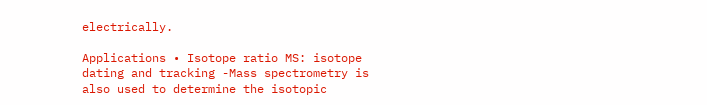electrically.

Applications • Isotope ratio MS: isotope dating and tracking -Mass spectrometry is also used to determine the isotopic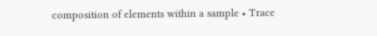composition of elements within a sample • Trace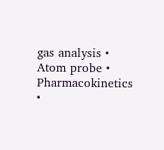gas analysis • Atom probe • Pharmacokinetics •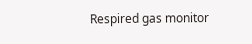Respired gas monitor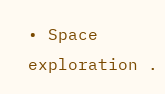• Space exploration .